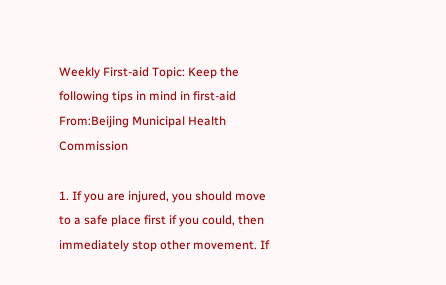Weekly First-aid Topic: Keep the following tips in mind in first-aid
From:Beijing Municipal Health Commission

1. If you are injured, you should move to a safe place first if you could, then immediately stop other movement. If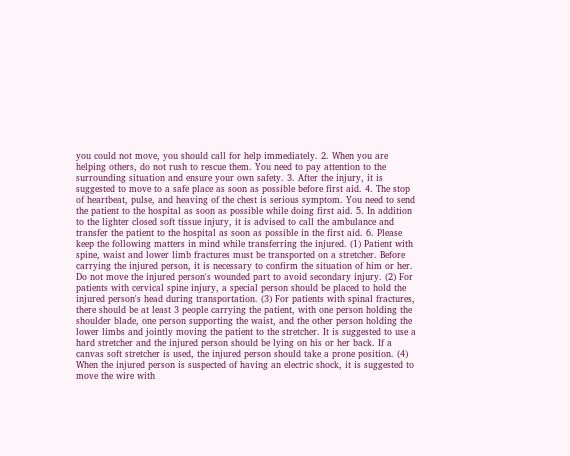you could not move, you should call for help immediately. 2. When you are helping others, do not rush to rescue them. You need to pay attention to the surrounding situation and ensure your own safety. 3. After the injury, it is suggested to move to a safe place as soon as possible before first aid. 4. The stop of heartbeat, pulse, and heaving of the chest is serious symptom. You need to send the patient to the hospital as soon as possible while doing first aid. 5. In addition to the lighter closed soft tissue injury, it is advised to call the ambulance and transfer the patient to the hospital as soon as possible in the first aid. 6. Please keep the following matters in mind while transferring the injured. (1) Patient with spine, waist and lower limb fractures must be transported on a stretcher. Before carrying the injured person, it is necessary to confirm the situation of him or her. Do not move the injured person's wounded part to avoid secondary injury. (2) For patients with cervical spine injury, a special person should be placed to hold the injured person's head during transportation. (3) For patients with spinal fractures, there should be at least 3 people carrying the patient, with one person holding the shoulder blade, one person supporting the waist, and the other person holding the lower limbs and jointly moving the patient to the stretcher. It is suggested to use a hard stretcher and the injured person should be lying on his or her back. If a canvas soft stretcher is used, the injured person should take a prone position. (4) When the injured person is suspected of having an electric shock, it is suggested to move the wire with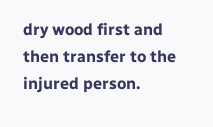dry wood first and then transfer to the injured person.